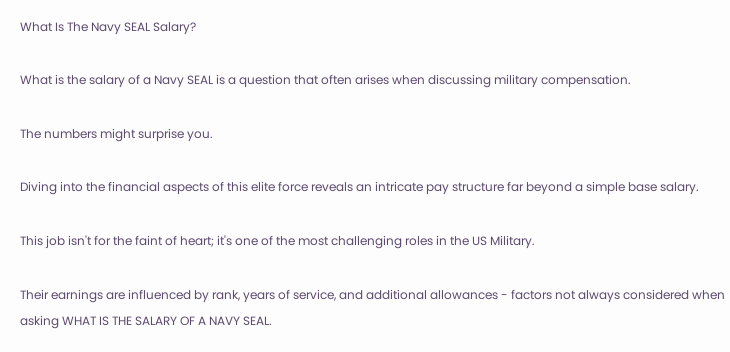What Is The Navy SEAL Salary?

What is the salary of a Navy SEAL is a question that often arises when discussing military compensation.

The numbers might surprise you.

Diving into the financial aspects of this elite force reveals an intricate pay structure far beyond a simple base salary.

This job isn't for the faint of heart; it's one of the most challenging roles in the US Military.

Their earnings are influenced by rank, years of service, and additional allowances - factors not always considered when asking WHAT IS THE SALARY OF A NAVY SEAL.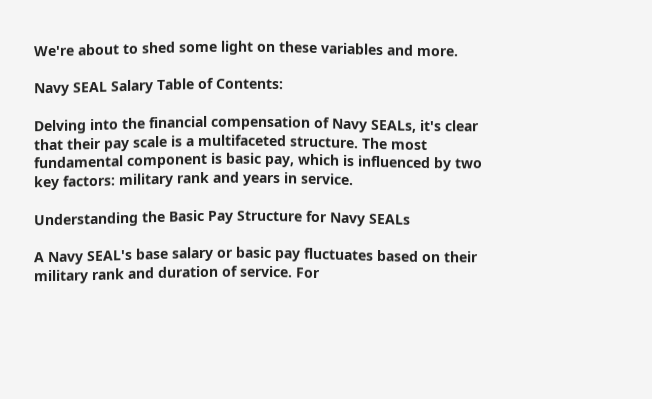We're about to shed some light on these variables and more.

Navy SEAL Salary Table of Contents:

Delving into the financial compensation of Navy SEALs, it's clear that their pay scale is a multifaceted structure. The most fundamental component is basic pay, which is influenced by two key factors: military rank and years in service.

Understanding the Basic Pay Structure for Navy SEALs

A Navy SEAL's base salary or basic pay fluctuates based on their military rank and duration of service. For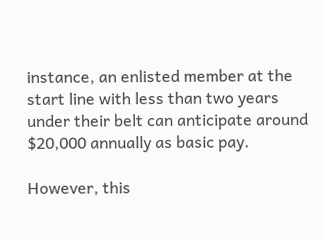instance, an enlisted member at the start line with less than two years under their belt can anticipate around $20,000 annually as basic pay.

However, this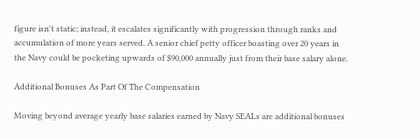figure isn't static; instead, it escalates significantly with progression through ranks and accumulation of more years served. A senior chief petty officer boasting over 20 years in the Navy could be pocketing upwards of $90,000 annually just from their base salary alone.

Additional Bonuses As Part Of The Compensation

Moving beyond average yearly base salaries earned by Navy SEALs are additional bonuses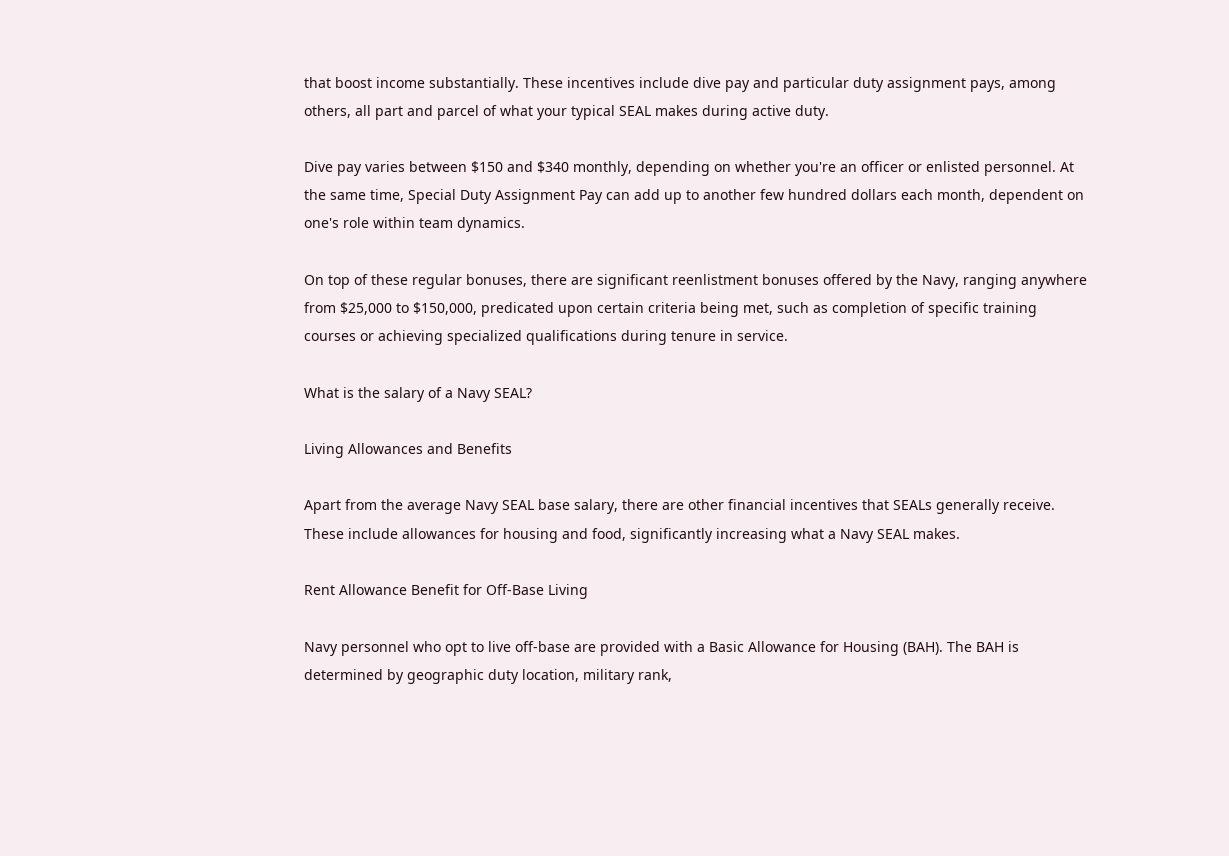that boost income substantially. These incentives include dive pay and particular duty assignment pays, among others, all part and parcel of what your typical SEAL makes during active duty.

Dive pay varies between $150 and $340 monthly, depending on whether you're an officer or enlisted personnel. At the same time, Special Duty Assignment Pay can add up to another few hundred dollars each month, dependent on one's role within team dynamics.

On top of these regular bonuses, there are significant reenlistment bonuses offered by the Navy, ranging anywhere from $25,000 to $150,000, predicated upon certain criteria being met, such as completion of specific training courses or achieving specialized qualifications during tenure in service.

What is the salary of a Navy SEAL?

Living Allowances and Benefits

Apart from the average Navy SEAL base salary, there are other financial incentives that SEALs generally receive. These include allowances for housing and food, significantly increasing what a Navy SEAL makes.

Rent Allowance Benefit for Off-Base Living

Navy personnel who opt to live off-base are provided with a Basic Allowance for Housing (BAH). The BAH is determined by geographic duty location, military rank,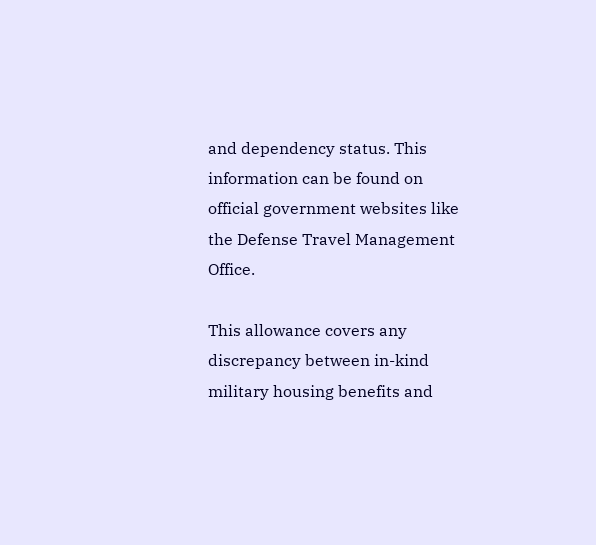and dependency status. This information can be found on official government websites like the Defense Travel Management Office.

This allowance covers any discrepancy between in-kind military housing benefits and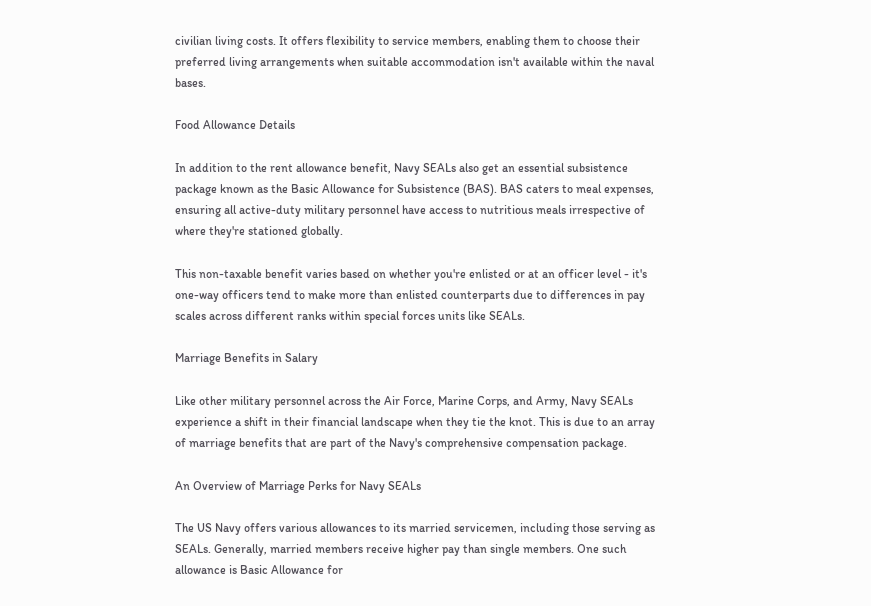civilian living costs. It offers flexibility to service members, enabling them to choose their preferred living arrangements when suitable accommodation isn't available within the naval bases.

Food Allowance Details

In addition to the rent allowance benefit, Navy SEALs also get an essential subsistence package known as the Basic Allowance for Subsistence (BAS). BAS caters to meal expenses, ensuring all active-duty military personnel have access to nutritious meals irrespective of where they're stationed globally.

This non-taxable benefit varies based on whether you're enlisted or at an officer level - it's one-way officers tend to make more than enlisted counterparts due to differences in pay scales across different ranks within special forces units like SEALs.

Marriage Benefits in Salary

Like other military personnel across the Air Force, Marine Corps, and Army, Navy SEALs experience a shift in their financial landscape when they tie the knot. This is due to an array of marriage benefits that are part of the Navy's comprehensive compensation package.

An Overview of Marriage Perks for Navy SEALs

The US Navy offers various allowances to its married servicemen, including those serving as SEALs. Generally, married members receive higher pay than single members. One such allowance is Basic Allowance for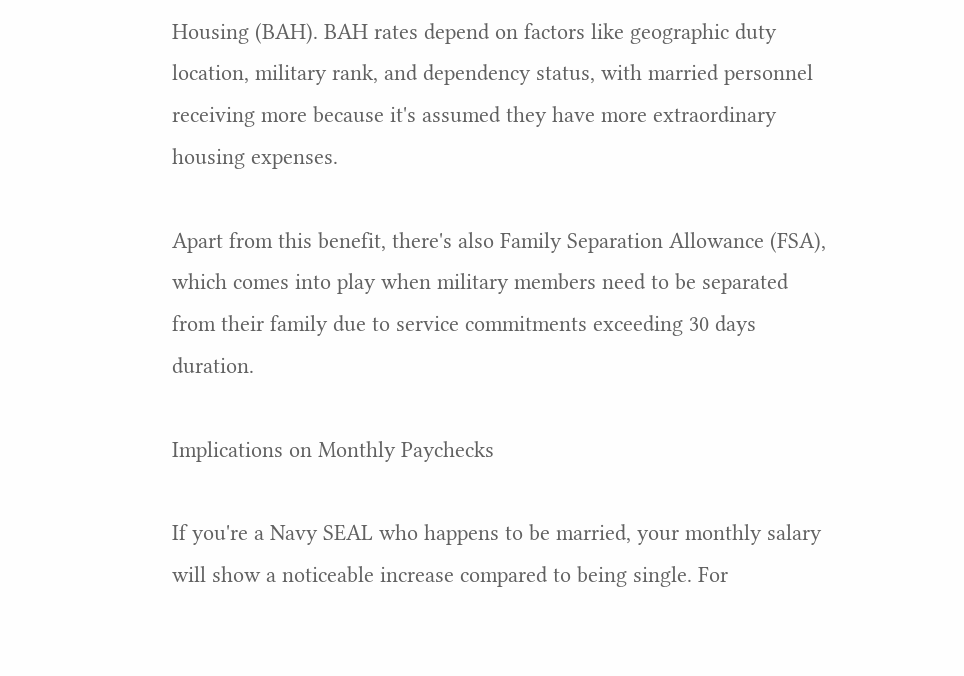Housing (BAH). BAH rates depend on factors like geographic duty location, military rank, and dependency status, with married personnel receiving more because it's assumed they have more extraordinary housing expenses.

Apart from this benefit, there's also Family Separation Allowance (FSA), which comes into play when military members need to be separated from their family due to service commitments exceeding 30 days duration.

Implications on Monthly Paychecks

If you're a Navy SEAL who happens to be married, your monthly salary will show a noticeable increase compared to being single. For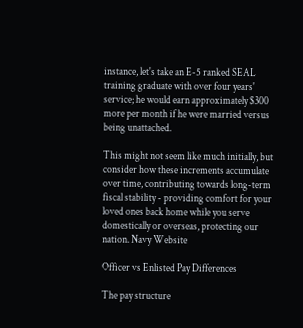instance, let's take an E-5 ranked SEAL training graduate with over four years' service; he would earn approximately $300 more per month if he were married versus being unattached.

This might not seem like much initially, but consider how these increments accumulate over time, contributing towards long-term fiscal stability - providing comfort for your loved ones back home while you serve domestically or overseas, protecting our nation. Navy Website

Officer vs Enlisted Pay Differences

The pay structure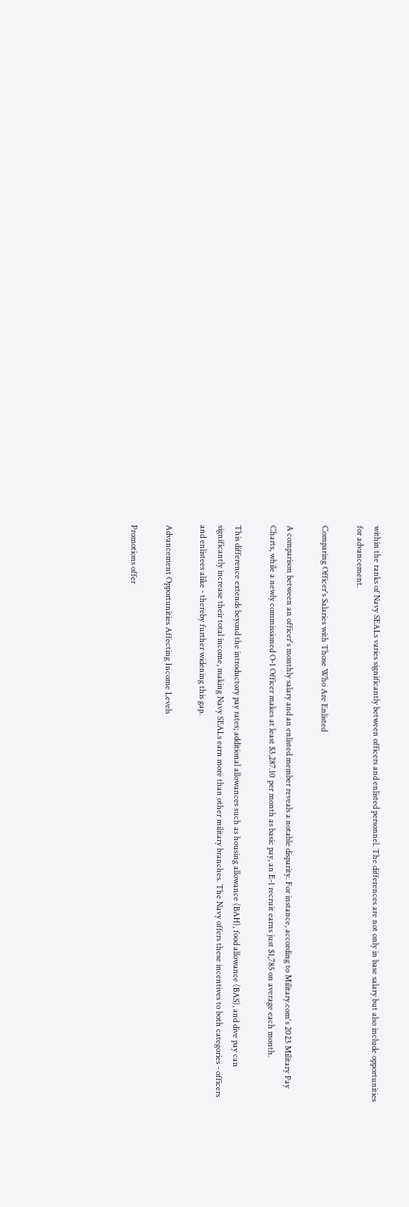within the ranks of Navy SEALs varies significantly between officers and enlisted personnel. The differences are not only in base salary but also include opportunities for advancement.

Comparing Officer's Salaries with Those Who Are Enlisted

A comparison between an officer's monthly salary and an enlisted member reveals a notable disparity. For instance, according to Military.com's 2023 Military Pay Charts, while a newly commissioned O-1 Officer makes at least $3,287.10 per month as basic pay, an E-1 recruit earns just $1,785 on average each month.

This difference extends beyond the introductory pay rates; additional allowances such as housing allowance (BAH), food allowance (BAS), and dive pay can significantly increase their total income, making Navy SEALs earn more than other military branches. The Navy offers these incentives to both categories - officers and enlistees alike - thereby further widening this gap.

Advancement Opportunities Affecting Income Levels

Promotions offer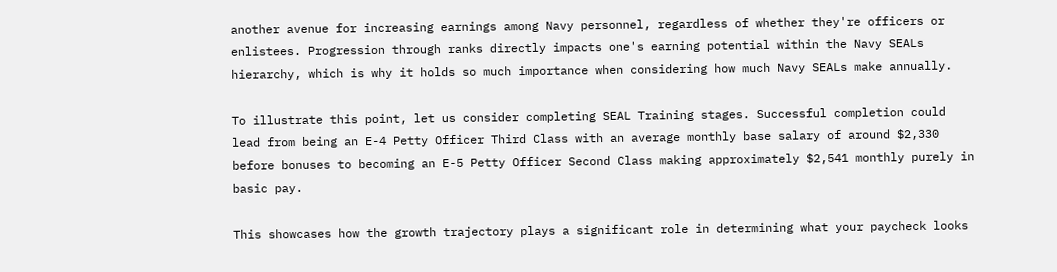another avenue for increasing earnings among Navy personnel, regardless of whether they're officers or enlistees. Progression through ranks directly impacts one's earning potential within the Navy SEALs hierarchy, which is why it holds so much importance when considering how much Navy SEALs make annually.

To illustrate this point, let us consider completing SEAL Training stages. Successful completion could lead from being an E-4 Petty Officer Third Class with an average monthly base salary of around $2,330 before bonuses to becoming an E-5 Petty Officer Second Class making approximately $2,541 monthly purely in basic pay.

This showcases how the growth trajectory plays a significant role in determining what your paycheck looks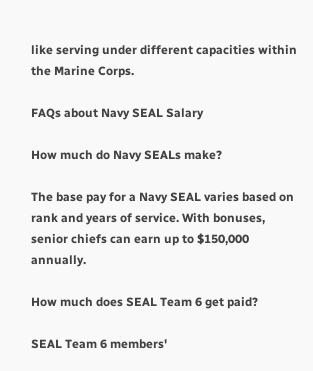like serving under different capacities within the Marine Corps.

FAQs about Navy SEAL Salary

How much do Navy SEALs make?

The base pay for a Navy SEAL varies based on rank and years of service. With bonuses, senior chiefs can earn up to $150,000 annually.

How much does SEAL Team 6 get paid?

SEAL Team 6 members'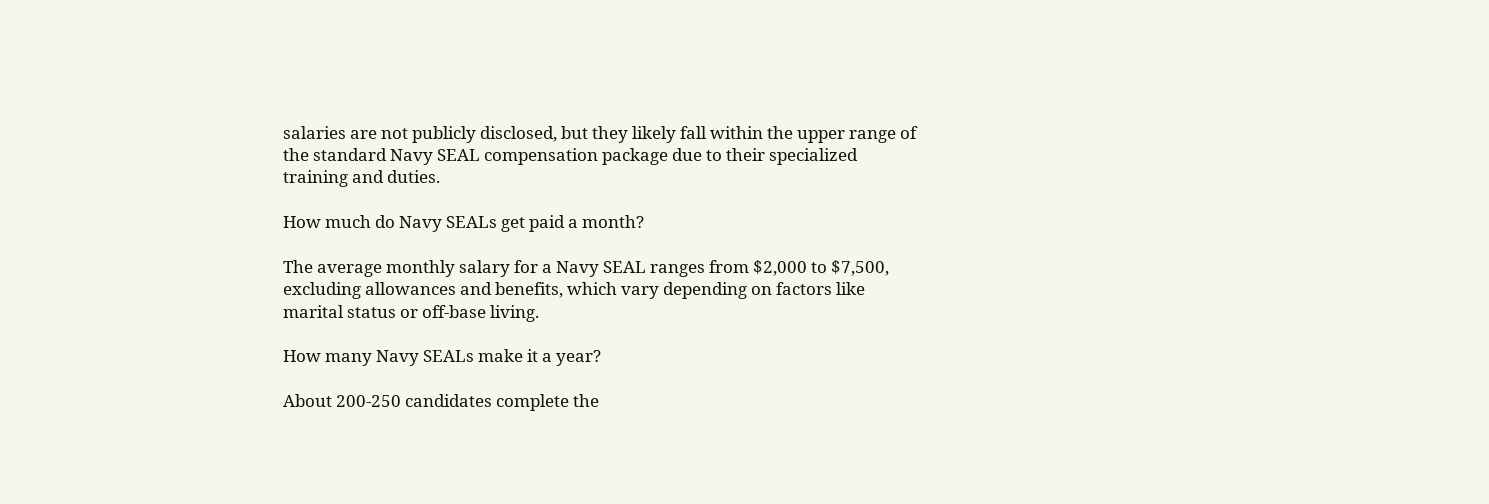salaries are not publicly disclosed, but they likely fall within the upper range of the standard Navy SEAL compensation package due to their specialized training and duties.

How much do Navy SEALs get paid a month?

The average monthly salary for a Navy SEAL ranges from $2,000 to $7,500, excluding allowances and benefits, which vary depending on factors like marital status or off-base living.

How many Navy SEALs make it a year?

About 200-250 candidates complete the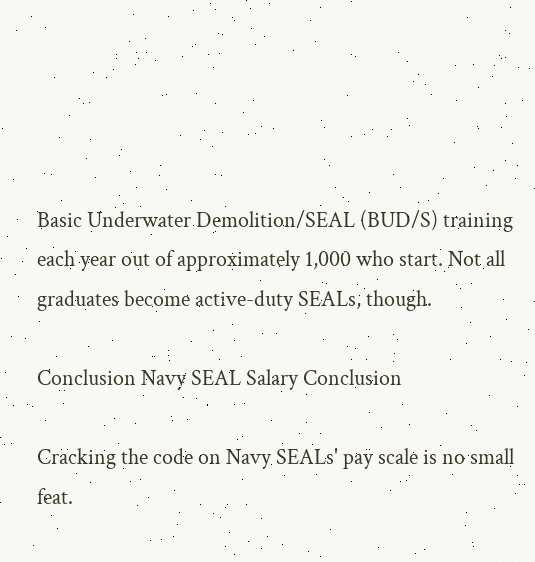Basic Underwater Demolition/SEAL (BUD/S) training each year out of approximately 1,000 who start. Not all graduates become active-duty SEALs, though.

Conclusion Navy SEAL Salary Conclusion

Cracking the code on Navy SEALs' pay scale is no small feat.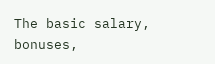The basic salary, bonuses,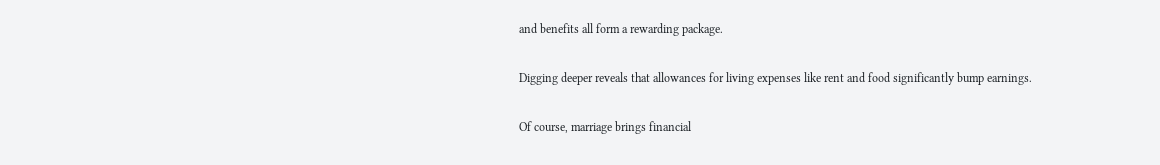and benefits all form a rewarding package.

Digging deeper reveals that allowances for living expenses like rent and food significantly bump earnings.

Of course, marriage brings financial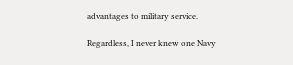advantages to military service.

Regardless, I never knew one Navy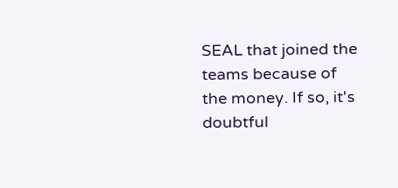SEAL that joined the teams because of the money. If so, it's doubtful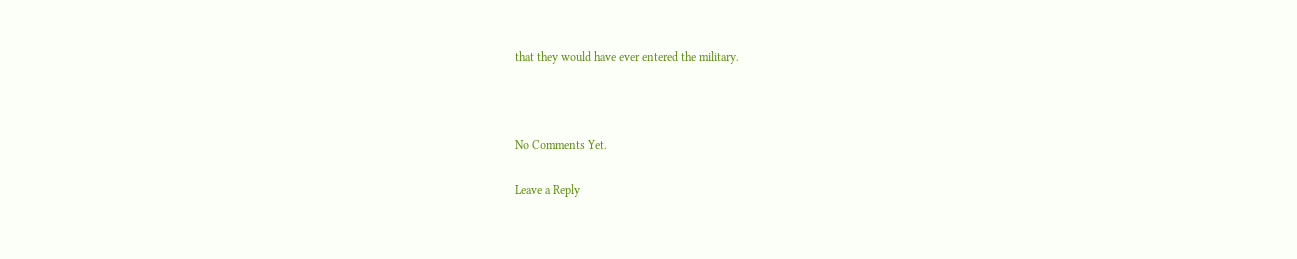that they would have ever entered the military.



No Comments Yet.

Leave a Reply